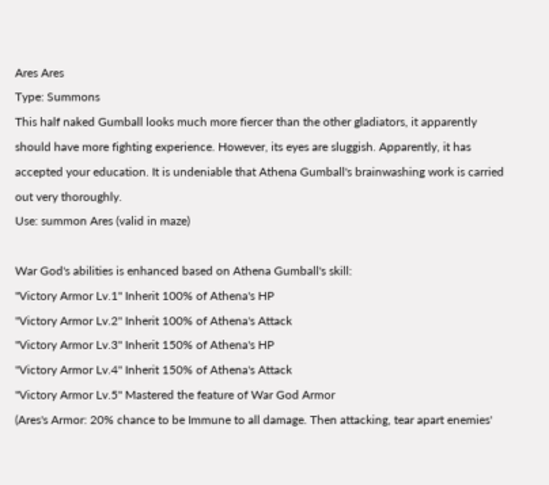Ares Ares
Type: Summons
This half naked Gumball looks much more fiercer than the other gladiators, it apparently should have more fighting experience. However, its eyes are sluggish. Apparently, it has accepted your education. It is undeniable that Athena Gumball's brainwashing work is carried out very thoroughly.
Use: summon Ares (valid in maze)

War God's abilities is enhanced based on Athena Gumball's skill:
"Victory Armor Lv.1" Inherit 100% of Athena's HP
"Victory Armor Lv.2" Inherit 100% of Athena's Attack
"Victory Armor Lv.3" Inherit 150% of Athena's HP
"Victory Armor Lv.4" Inherit 150% of Athena's Attack
"Victory Armor Lv.5" Mastered the feature of War God Armor
(Ares's Armor: 20% chance to be Immune to all damage. Then attacking, tear apart enemies'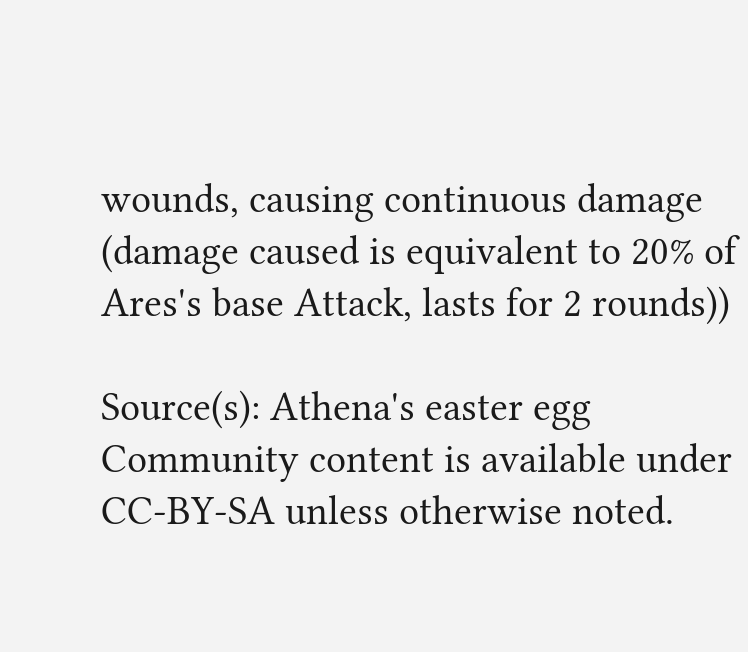wounds, causing continuous damage (damage caused is equivalent to 20% of Ares's base Attack, lasts for 2 rounds))

Source(s): Athena's easter egg
Community content is available under CC-BY-SA unless otherwise noted.